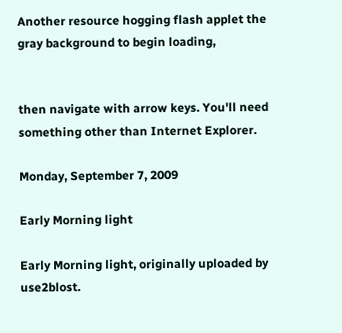Another resource hogging flash applet the gray background to begin loading,


then navigate with arrow keys. You'll need something other than Internet Explorer.

Monday, September 7, 2009

Early Morning light

Early Morning light, originally uploaded by use2blost.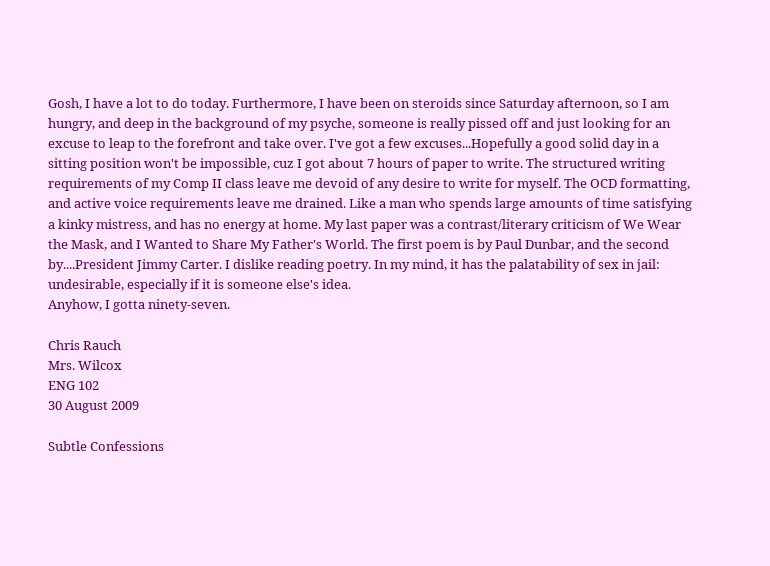Gosh, I have a lot to do today. Furthermore, I have been on steroids since Saturday afternoon, so I am hungry, and deep in the background of my psyche, someone is really pissed off and just looking for an excuse to leap to the forefront and take over. I've got a few excuses...Hopefully a good solid day in a sitting position won't be impossible, cuz I got about 7 hours of paper to write. The structured writing requirements of my Comp II class leave me devoid of any desire to write for myself. The OCD formatting, and active voice requirements leave me drained. Like a man who spends large amounts of time satisfying a kinky mistress, and has no energy at home. My last paper was a contrast/literary criticism of We Wear the Mask, and I Wanted to Share My Father's World. The first poem is by Paul Dunbar, and the second by....President Jimmy Carter. I dislike reading poetry. In my mind, it has the palatability of sex in jail: undesirable, especially if it is someone else's idea.
Anyhow, I gotta ninety-seven.

Chris Rauch
Mrs. Wilcox
ENG 102
30 August 2009

Subtle Confessions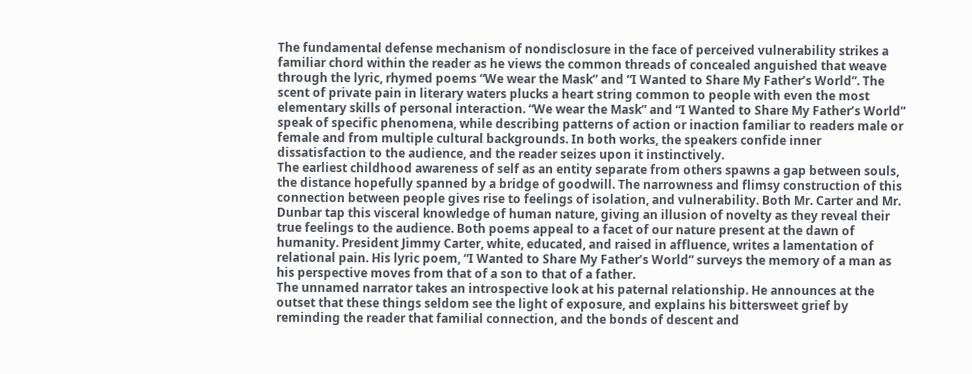The fundamental defense mechanism of nondisclosure in the face of perceived vulnerability strikes a familiar chord within the reader as he views the common threads of concealed anguished that weave through the lyric, rhymed poems “We wear the Mask” and “I Wanted to Share My Father’s World”. The scent of private pain in literary waters plucks a heart string common to people with even the most elementary skills of personal interaction. “We wear the Mask” and “I Wanted to Share My Father’s World” speak of specific phenomena, while describing patterns of action or inaction familiar to readers male or female and from multiple cultural backgrounds. In both works, the speakers confide inner dissatisfaction to the audience, and the reader seizes upon it instinctively.
The earliest childhood awareness of self as an entity separate from others spawns a gap between souls, the distance hopefully spanned by a bridge of goodwill. The narrowness and flimsy construction of this connection between people gives rise to feelings of isolation, and vulnerability. Both Mr. Carter and Mr. Dunbar tap this visceral knowledge of human nature, giving an illusion of novelty as they reveal their true feelings to the audience. Both poems appeal to a facet of our nature present at the dawn of humanity. President Jimmy Carter, white, educated, and raised in affluence, writes a lamentation of relational pain. His lyric poem, “I Wanted to Share My Father’s World” surveys the memory of a man as his perspective moves from that of a son to that of a father.
The unnamed narrator takes an introspective look at his paternal relationship. He announces at the outset that these things seldom see the light of exposure, and explains his bittersweet grief by reminding the reader that familial connection, and the bonds of descent and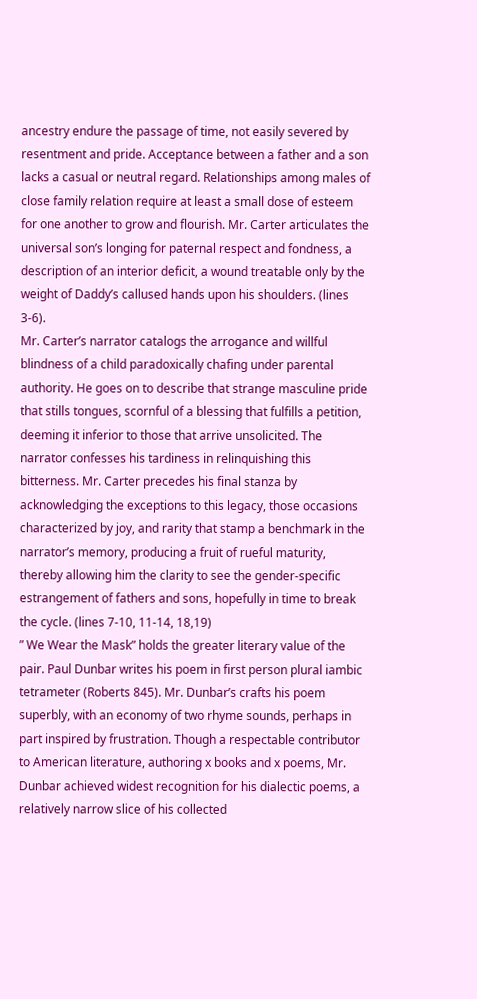ancestry endure the passage of time, not easily severed by resentment and pride. Acceptance between a father and a son lacks a casual or neutral regard. Relationships among males of close family relation require at least a small dose of esteem for one another to grow and flourish. Mr. Carter articulates the universal son’s longing for paternal respect and fondness, a description of an interior deficit, a wound treatable only by the weight of Daddy’s callused hands upon his shoulders. (lines 3-6).
Mr. Carter’s narrator catalogs the arrogance and willful blindness of a child paradoxically chafing under parental authority. He goes on to describe that strange masculine pride that stills tongues, scornful of a blessing that fulfills a petition, deeming it inferior to those that arrive unsolicited. The narrator confesses his tardiness in relinquishing this bitterness. Mr. Carter precedes his final stanza by acknowledging the exceptions to this legacy, those occasions characterized by joy, and rarity that stamp a benchmark in the narrator’s memory, producing a fruit of rueful maturity, thereby allowing him the clarity to see the gender-specific estrangement of fathers and sons, hopefully in time to break the cycle. (lines 7-10, 11-14, 18,19)
” We Wear the Mask” holds the greater literary value of the pair. Paul Dunbar writes his poem in first person plural iambic tetrameter (Roberts 845). Mr. Dunbar’s crafts his poem superbly, with an economy of two rhyme sounds, perhaps in part inspired by frustration. Though a respectable contributor to American literature, authoring x books and x poems, Mr. Dunbar achieved widest recognition for his dialectic poems, a relatively narrow slice of his collected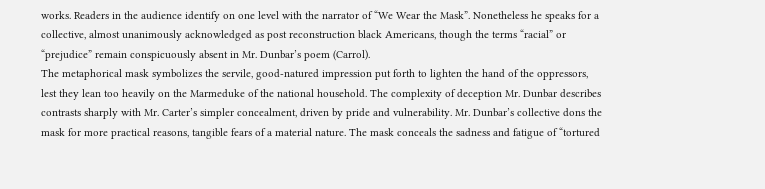works. Readers in the audience identify on one level with the narrator of “We Wear the Mask”. Nonetheless he speaks for a collective, almost unanimously acknowledged as post reconstruction black Americans, though the terms “racial” or “prejudice” remain conspicuously absent in Mr. Dunbar’s poem (Carrol).
The metaphorical mask symbolizes the servile, good-natured impression put forth to lighten the hand of the oppressors, lest they lean too heavily on the Marmeduke of the national household. The complexity of deception Mr. Dunbar describes contrasts sharply with Mr. Carter’s simpler concealment, driven by pride and vulnerability. Mr. Dunbar’s collective dons the mask for more practical reasons, tangible fears of a material nature. The mask conceals the sadness and fatigue of “tortured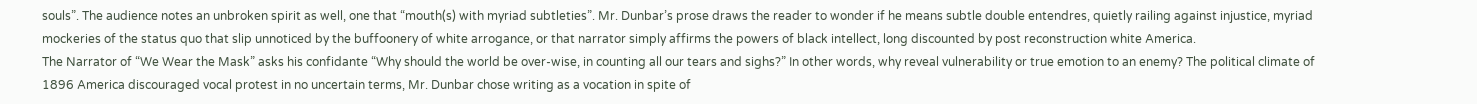souls”. The audience notes an unbroken spirit as well, one that “mouth(s) with myriad subtleties”. Mr. Dunbar’s prose draws the reader to wonder if he means subtle double entendres, quietly railing against injustice, myriad mockeries of the status quo that slip unnoticed by the buffoonery of white arrogance, or that narrator simply affirms the powers of black intellect, long discounted by post reconstruction white America.
The Narrator of “We Wear the Mask” asks his confidante “Why should the world be over-wise, in counting all our tears and sighs?” In other words, why reveal vulnerability or true emotion to an enemy? The political climate of 1896 America discouraged vocal protest in no uncertain terms, Mr. Dunbar chose writing as a vocation in spite of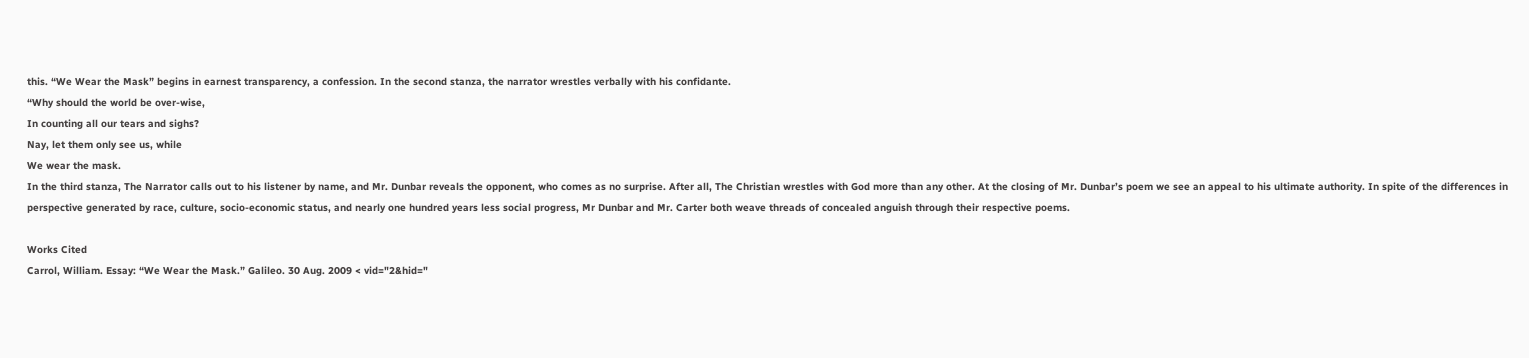this. “We Wear the Mask” begins in earnest transparency, a confession. In the second stanza, the narrator wrestles verbally with his confidante.
“Why should the world be over-wise,
In counting all our tears and sighs?
Nay, let them only see us, while
We wear the mask.
In the third stanza, The Narrator calls out to his listener by name, and Mr. Dunbar reveals the opponent, who comes as no surprise. After all, The Christian wrestles with God more than any other. At the closing of Mr. Dunbar’s poem we see an appeal to his ultimate authority. In spite of the differences in perspective generated by race, culture, socio-economic status, and nearly one hundred years less social progress, Mr Dunbar and Mr. Carter both weave threads of concealed anguish through their respective poems.

Works Cited
Carrol, William. Essay: “We Wear the Mask.” Galileo. 30 Aug. 2009 < vid="2&hid="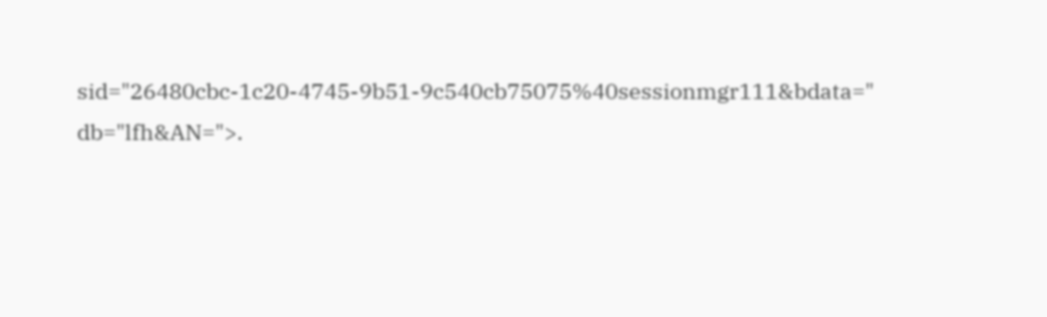sid="26480cbc-1c20-4745-9b51-9c540cb75075%40sessionmgr111&bdata=" db="lfh&AN=">.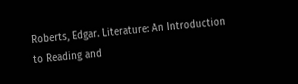Roberts, Edgar. Literature: An Introduction to Reading and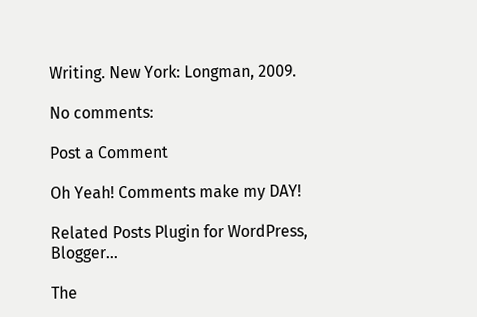Writing. New York: Longman, 2009.

No comments:

Post a Comment

Oh Yeah! Comments make my DAY!

Related Posts Plugin for WordPress, Blogger...

The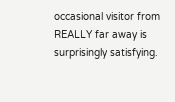occasional visitor from REALLY far away is surprisingly satisfying.